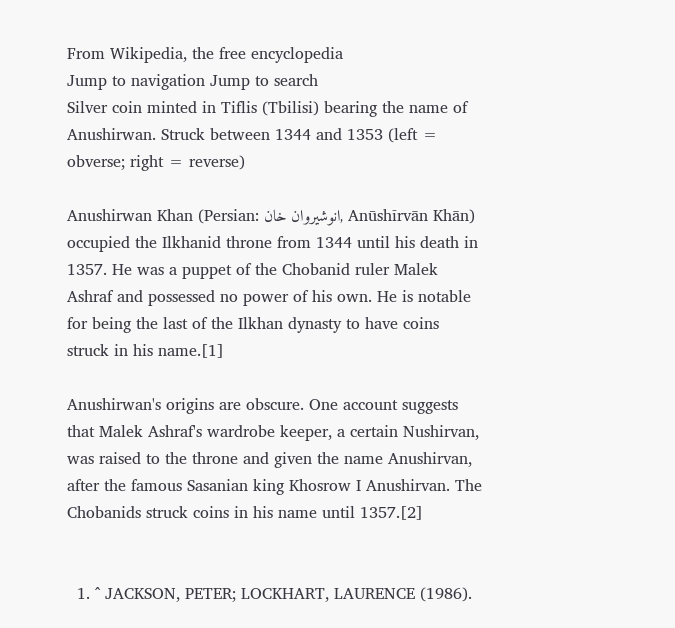From Wikipedia, the free encyclopedia
Jump to navigation Jump to search
Silver coin minted in Tiflis (Tbilisi) bearing the name of Anushirwan. Struck between 1344 and 1353 (left = obverse; right = reverse)

Anushirwan Khan (Persian: انوشیروان خان, Anūshīrvān Khān) occupied the Ilkhanid throne from 1344 until his death in 1357. He was a puppet of the Chobanid ruler Malek Ashraf and possessed no power of his own. He is notable for being the last of the Ilkhan dynasty to have coins struck in his name.[1]

Anushirwan's origins are obscure. One account suggests that Malek Ashraf's wardrobe keeper, a certain Nushirvan, was raised to the throne and given the name Anushirvan, after the famous Sasanian king Khosrow I Anushirvan. The Chobanids struck coins in his name until 1357.[2]


  1. ^ JACKSON, PETER; LOCKHART, LAURENCE (1986).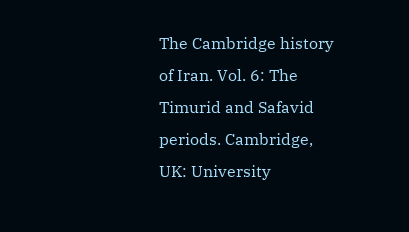The Cambridge history of Iran. Vol. 6: The Timurid and Safavid periods. Cambridge, UK: University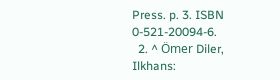Press. p. 3. ISBN 0-521-20094-6.
  2. ^ Ömer Diler, Ilkhans: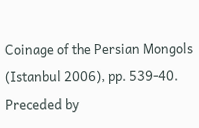Coinage of the Persian Mongols (Istanbul 2006), pp. 539-40.
Preceded by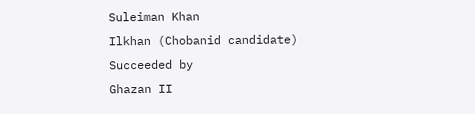Suleiman Khan
Ilkhan (Chobanid candidate)
Succeeded by
Ghazan II